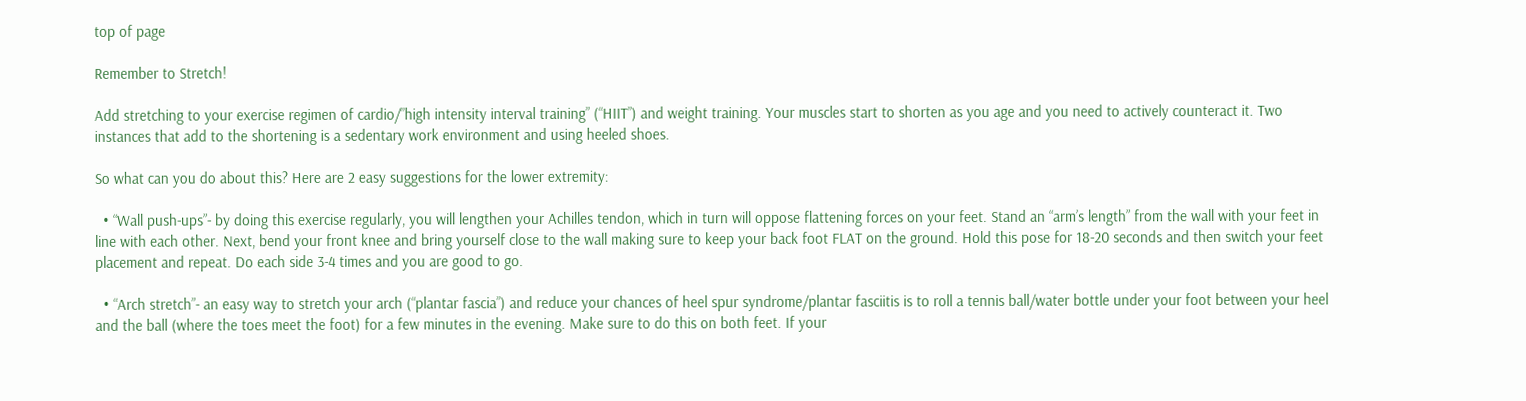top of page

Remember to Stretch!

Add stretching to your exercise regimen of cardio/”high intensity interval training” (“HIIT”) and weight training. Your muscles start to shorten as you age and you need to actively counteract it. Two instances that add to the shortening is a sedentary work environment and using heeled shoes.

So what can you do about this? Here are 2 easy suggestions for the lower extremity:

  • “Wall push-ups”- by doing this exercise regularly, you will lengthen your Achilles tendon, which in turn will oppose flattening forces on your feet. Stand an “arm’s length” from the wall with your feet in line with each other. Next, bend your front knee and bring yourself close to the wall making sure to keep your back foot FLAT on the ground. Hold this pose for 18-20 seconds and then switch your feet placement and repeat. Do each side 3-4 times and you are good to go.

  • “Arch stretch”- an easy way to stretch your arch (“plantar fascia”) and reduce your chances of heel spur syndrome/plantar fasciitis is to roll a tennis ball/water bottle under your foot between your heel and the ball (where the toes meet the foot) for a few minutes in the evening. Make sure to do this on both feet. If your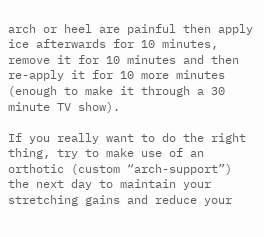arch or heel are painful then apply ice afterwards for 10 minutes, remove it for 10 minutes and then re-apply it for 10 more minutes (enough to make it through a 30 minute TV show).

If you really want to do the right thing, try to make use of an orthotic (custom “arch-support”) the next day to maintain your stretching gains and reduce your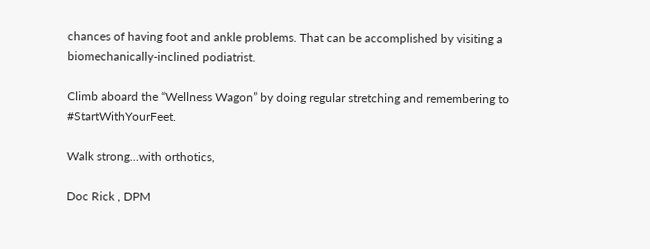chances of having foot and ankle problems. That can be accomplished by visiting a biomechanically-inclined podiatrist.

Climb aboard the “Wellness Wagon” by doing regular stretching and remembering to #StartWithYourFeet.

Walk strong…with orthotics,

Doc Rick , DPM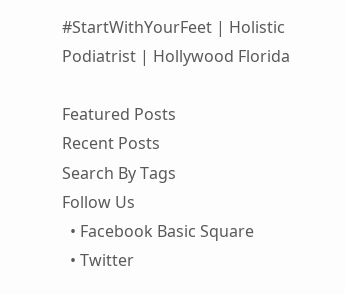#StartWithYourFeet | Holistic Podiatrist | Hollywood Florida

Featured Posts
Recent Posts
Search By Tags
Follow Us
  • Facebook Basic Square
  • Twitter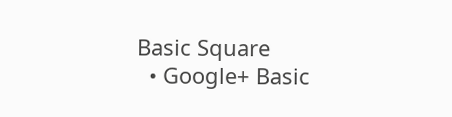Basic Square
  • Google+ Basic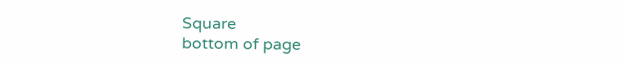Square
bottom of page